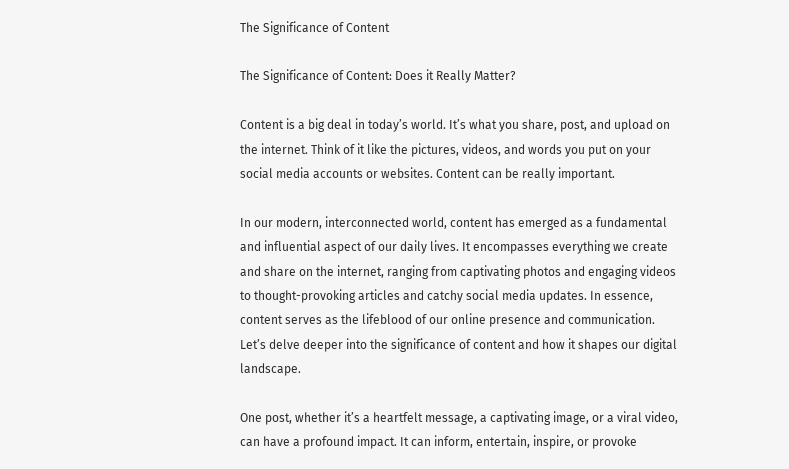The Significance of Content

The Significance of Content: Does it Really Matter?

Content is a big deal in today’s world. It’s what you share, post, and upload on the internet. Think of it like the pictures, videos, and words you put on your social media accounts or websites. Content can be really important.

In our modern, interconnected world, content has emerged as a fundamental and influential aspect of our daily lives. It encompasses everything we create and share on the internet, ranging from captivating photos and engaging videos to thought-provoking articles and catchy social media updates. In essence, content serves as the lifeblood of our online presence and communication. Let’s delve deeper into the significance of content and how it shapes our digital landscape.

One post, whether it’s a heartfelt message, a captivating image, or a viral video, can have a profound impact. It can inform, entertain, inspire, or provoke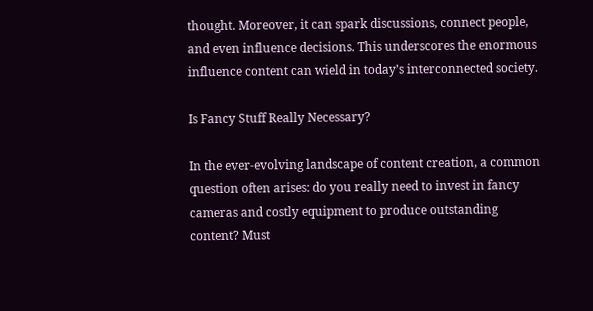thought. Moreover, it can spark discussions, connect people, and even influence decisions. This underscores the enormous influence content can wield in today’s interconnected society.

Is Fancy Stuff Really Necessary?

In the ever-evolving landscape of content creation, a common question often arises: do you really need to invest in fancy cameras and costly equipment to produce outstanding content? Must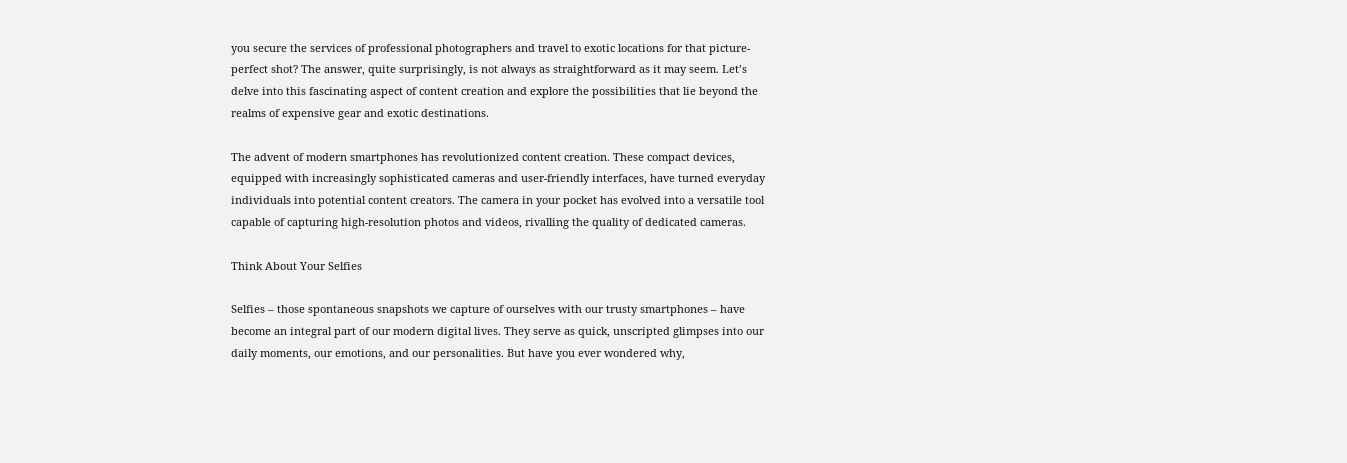you secure the services of professional photographers and travel to exotic locations for that picture-perfect shot? The answer, quite surprisingly, is not always as straightforward as it may seem. Let’s delve into this fascinating aspect of content creation and explore the possibilities that lie beyond the realms of expensive gear and exotic destinations.

The advent of modern smartphones has revolutionized content creation. These compact devices, equipped with increasingly sophisticated cameras and user-friendly interfaces, have turned everyday individuals into potential content creators. The camera in your pocket has evolved into a versatile tool capable of capturing high-resolution photos and videos, rivalling the quality of dedicated cameras.

Think About Your Selfies

Selfies – those spontaneous snapshots we capture of ourselves with our trusty smartphones – have become an integral part of our modern digital lives. They serve as quick, unscripted glimpses into our daily moments, our emotions, and our personalities. But have you ever wondered why,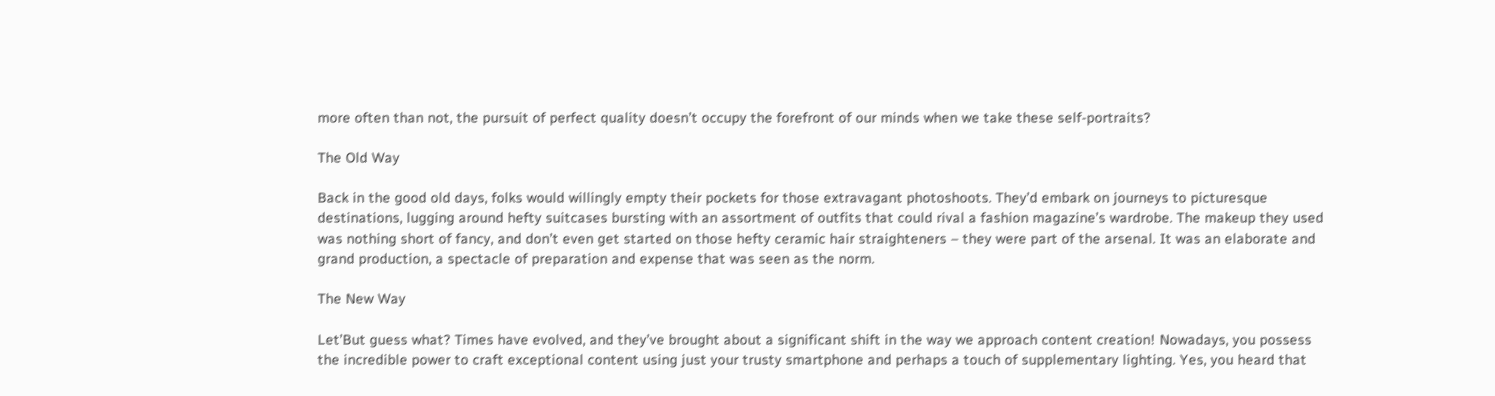more often than not, the pursuit of perfect quality doesn’t occupy the forefront of our minds when we take these self-portraits?

The Old Way

Back in the good old days, folks would willingly empty their pockets for those extravagant photoshoots. They’d embark on journeys to picturesque destinations, lugging around hefty suitcases bursting with an assortment of outfits that could rival a fashion magazine’s wardrobe. The makeup they used was nothing short of fancy, and don’t even get started on those hefty ceramic hair straighteners – they were part of the arsenal. It was an elaborate and grand production, a spectacle of preparation and expense that was seen as the norm.

The New Way

Let’But guess what? Times have evolved, and they’ve brought about a significant shift in the way we approach content creation! Nowadays, you possess the incredible power to craft exceptional content using just your trusty smartphone and perhaps a touch of supplementary lighting. Yes, you heard that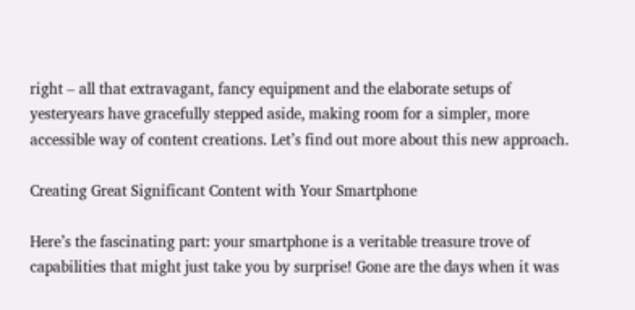right – all that extravagant, fancy equipment and the elaborate setups of yesteryears have gracefully stepped aside, making room for a simpler, more accessible way of content creations. Let’s find out more about this new approach.

Creating Great Significant Content with Your Smartphone

Here’s the fascinating part: your smartphone is a veritable treasure trove of capabilities that might just take you by surprise! Gone are the days when it was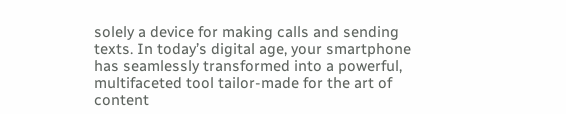solely a device for making calls and sending texts. In today’s digital age, your smartphone has seamlessly transformed into a powerful, multifaceted tool tailor-made for the art of content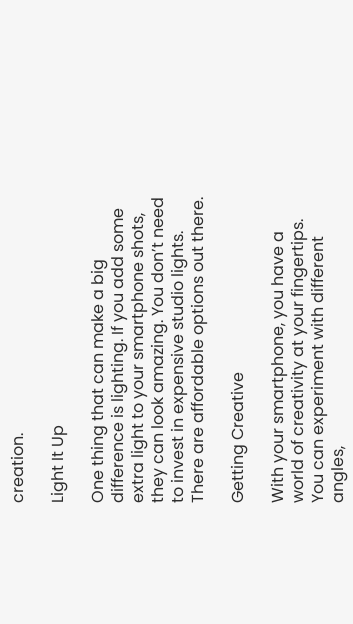creation.

Light It Up

One thing that can make a big difference is lighting. If you add some extra light to your smartphone shots, they can look amazing. You don’t need to invest in expensive studio lights. There are affordable options out there.

Getting Creative

With your smartphone, you have a world of creativity at your fingertips. You can experiment with different angles,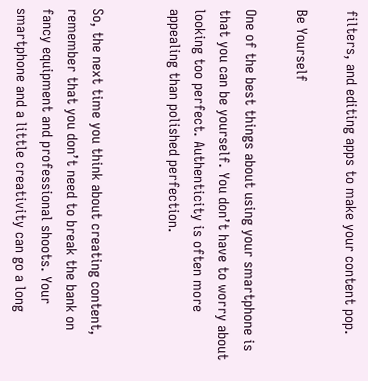filters, and editing apps to make your content pop.

Be Yourself

One of the best things about using your smartphone is that you can be yourself. You don’t have to worry about looking too perfect. Authenticity is often more appealing than polished perfection.


So, the next time you think about creating content, remember that you don’t need to break the bank on fancy equipment and professional shoots. Your smartphone and a little creativity can go a long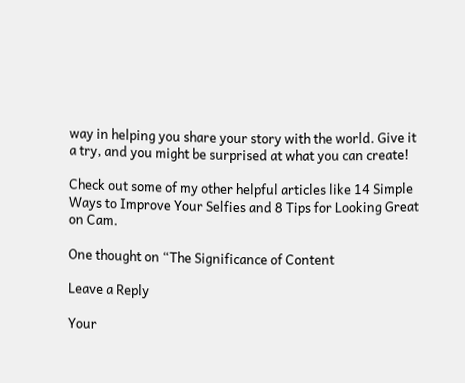way in helping you share your story with the world. Give it a try, and you might be surprised at what you can create!

Check out some of my other helpful articles like 14 Simple Ways to Improve Your Selfies and 8 Tips for Looking Great on Cam.

One thought on “The Significance of Content

Leave a Reply

Your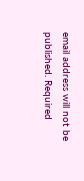email address will not be published. Required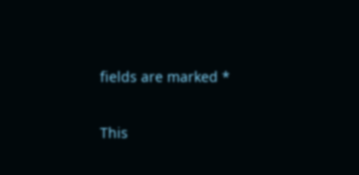fields are marked *

This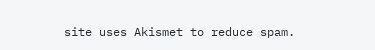site uses Akismet to reduce spam.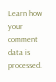Learn how your comment data is processed.